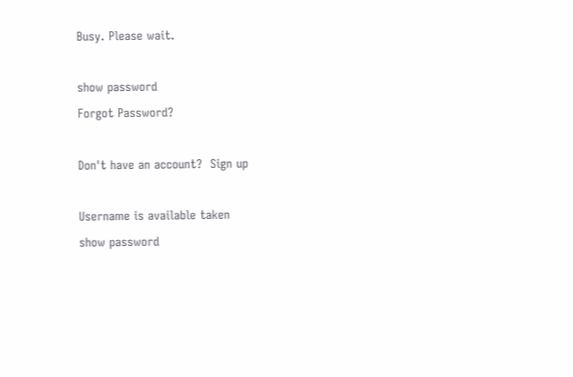Busy. Please wait.

show password
Forgot Password?

Don't have an account?  Sign up

Username is available taken
show password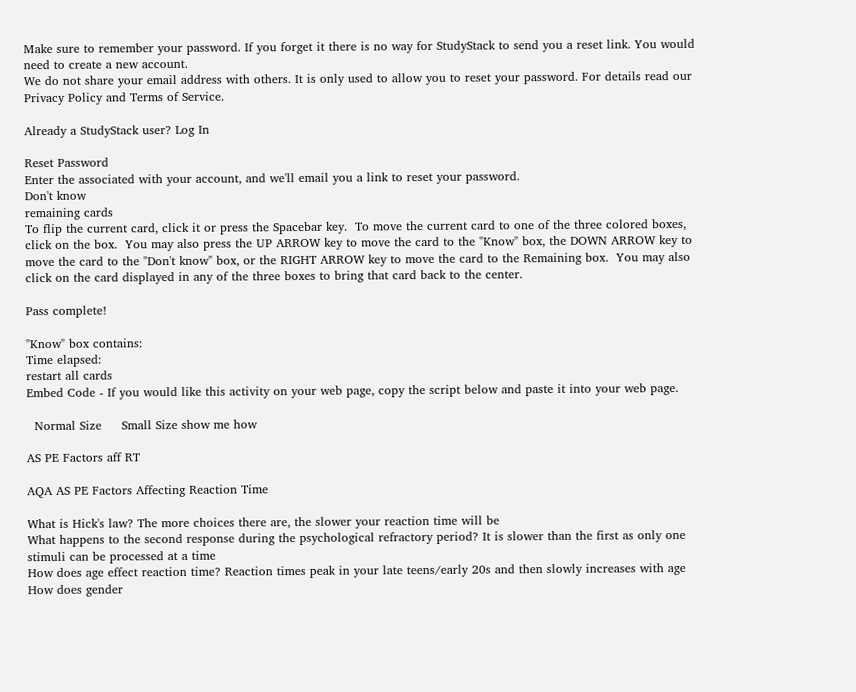Make sure to remember your password. If you forget it there is no way for StudyStack to send you a reset link. You would need to create a new account.
We do not share your email address with others. It is only used to allow you to reset your password. For details read our Privacy Policy and Terms of Service.

Already a StudyStack user? Log In

Reset Password
Enter the associated with your account, and we'll email you a link to reset your password.
Don't know
remaining cards
To flip the current card, click it or press the Spacebar key.  To move the current card to one of the three colored boxes, click on the box.  You may also press the UP ARROW key to move the card to the "Know" box, the DOWN ARROW key to move the card to the "Don't know" box, or the RIGHT ARROW key to move the card to the Remaining box.  You may also click on the card displayed in any of the three boxes to bring that card back to the center.

Pass complete!

"Know" box contains:
Time elapsed:
restart all cards
Embed Code - If you would like this activity on your web page, copy the script below and paste it into your web page.

  Normal Size     Small Size show me how

AS PE Factors aff RT

AQA AS PE Factors Affecting Reaction Time

What is Hick's law? The more choices there are, the slower your reaction time will be
What happens to the second response during the psychological refractory period? It is slower than the first as only one stimuli can be processed at a time
How does age effect reaction time? Reaction times peak in your late teens/early 20s and then slowly increases with age
How does gender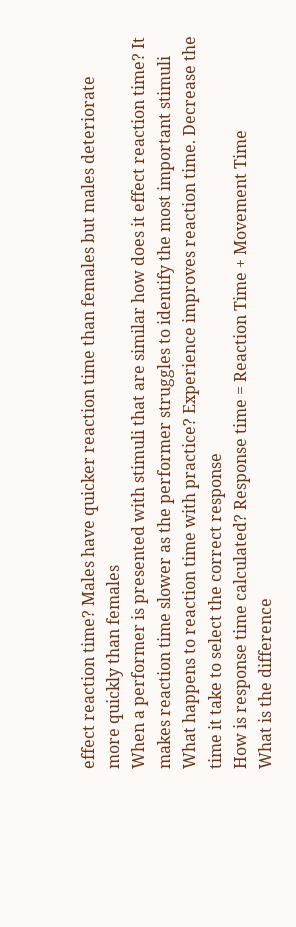effect reaction time? Males have quicker reaction time than females but males deteriorate more quickly than females
When a performer is presented with stimuli that are similar how does it effect reaction time? It makes reaction time slower as the performer struggles to identify the most important stimuli
What happens to reaction time with practice? Experience improves reaction time. Decrease the time it take to select the correct response
How is response time calculated? Response time = Reaction Time + Movement Time
What is the difference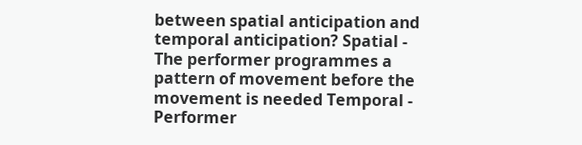between spatial anticipation and temporal anticipation? Spatial - The performer programmes a pattern of movement before the movement is needed Temporal - Performer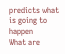predicts what is going to happen
What are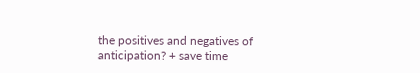the positives and negatives of anticipation? + save time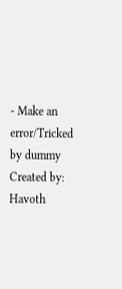- Make an error/Tricked by dummy
Created by: Havoth